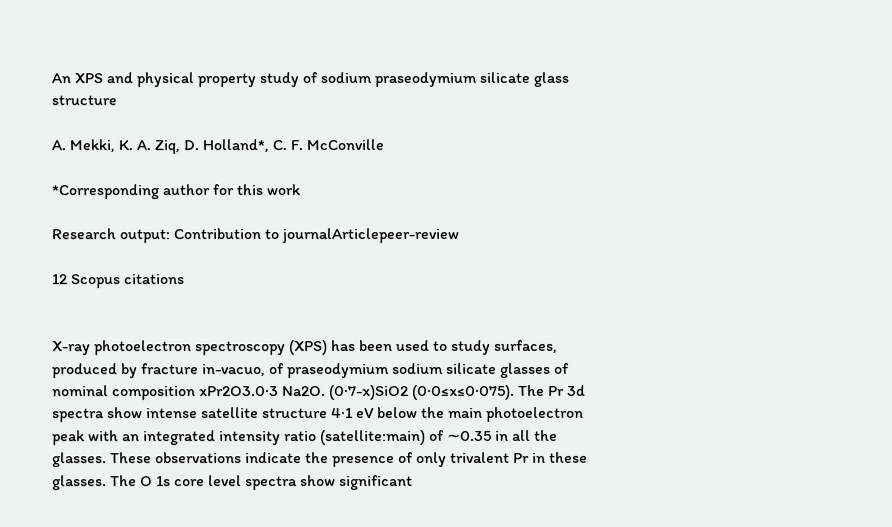An XPS and physical property study of sodium praseodymium silicate glass structure

A. Mekki, K. A. Ziq, D. Holland*, C. F. McConville

*Corresponding author for this work

Research output: Contribution to journalArticlepeer-review

12 Scopus citations


X-ray photoelectron spectroscopy (XPS) has been used to study surfaces, produced by fracture in-vacuo, of praseodymium sodium silicate glasses of nominal composition xPr2O3.0·3 Na2O. (0·7-x)SiO2 (0·0≤x≤0·075). The Pr 3d spectra show intense satellite structure 4·1 eV below the main photoelectron peak with an integrated intensity ratio (satellite:main) of ∼0.35 in all the glasses. These observations indicate the presence of only trivalent Pr in these glasses. The O 1s core level spectra show significant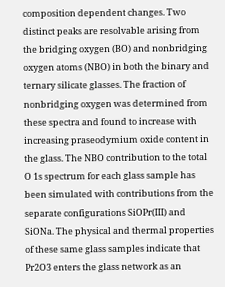composition dependent changes. Two distinct peaks are resolvable arising from the bridging oxygen (BO) and nonbridging oxygen atoms (NBO) in both the binary and ternary silicate glasses. The fraction of nonbridging oxygen was determined from these spectra and found to increase with increasing praseodymium oxide content in the glass. The NBO contribution to the total O 1s spectrum for each glass sample has been simulated with contributions from the separate configurations SiOPr(III) and SiONa. The physical and thermal properties of these same glass samples indicate that Pr2O3 enters the glass network as an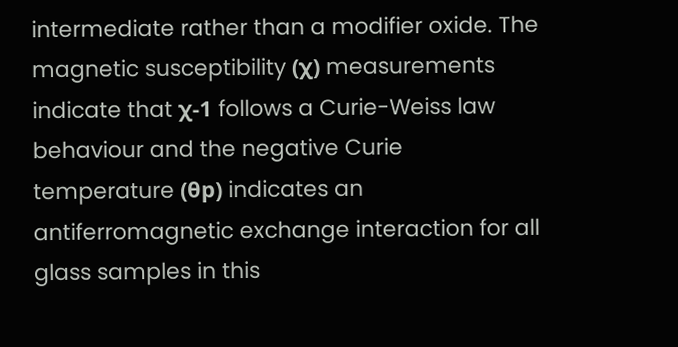intermediate rather than a modifier oxide. The magnetic susceptibility (χ) measurements indicate that χ-1 follows a Curie-Weiss law behaviour and the negative Curie temperature (θp) indicates an antiferromagnetic exchange interaction for all glass samples in this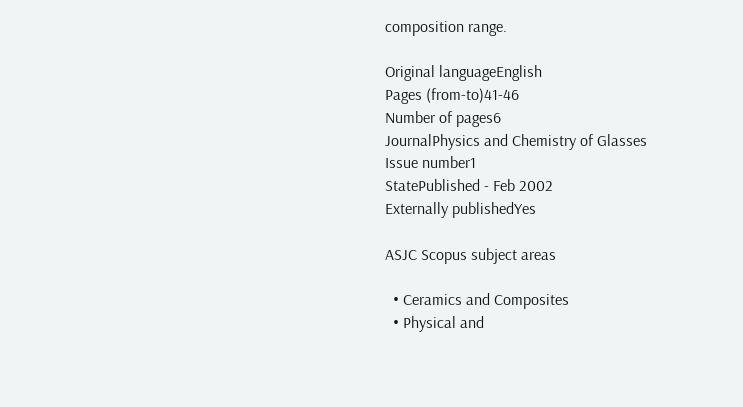composition range.

Original languageEnglish
Pages (from-to)41-46
Number of pages6
JournalPhysics and Chemistry of Glasses
Issue number1
StatePublished - Feb 2002
Externally publishedYes

ASJC Scopus subject areas

  • Ceramics and Composites
  • Physical and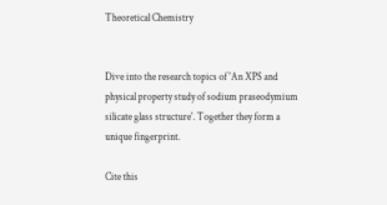Theoretical Chemistry


Dive into the research topics of 'An XPS and physical property study of sodium praseodymium silicate glass structure'. Together they form a unique fingerprint.

Cite this